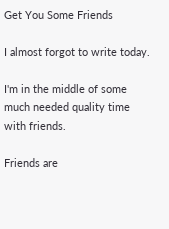Get You Some Friends

I almost forgot to write today.

I'm in the middle of some much needed quality time with friends.

Friends are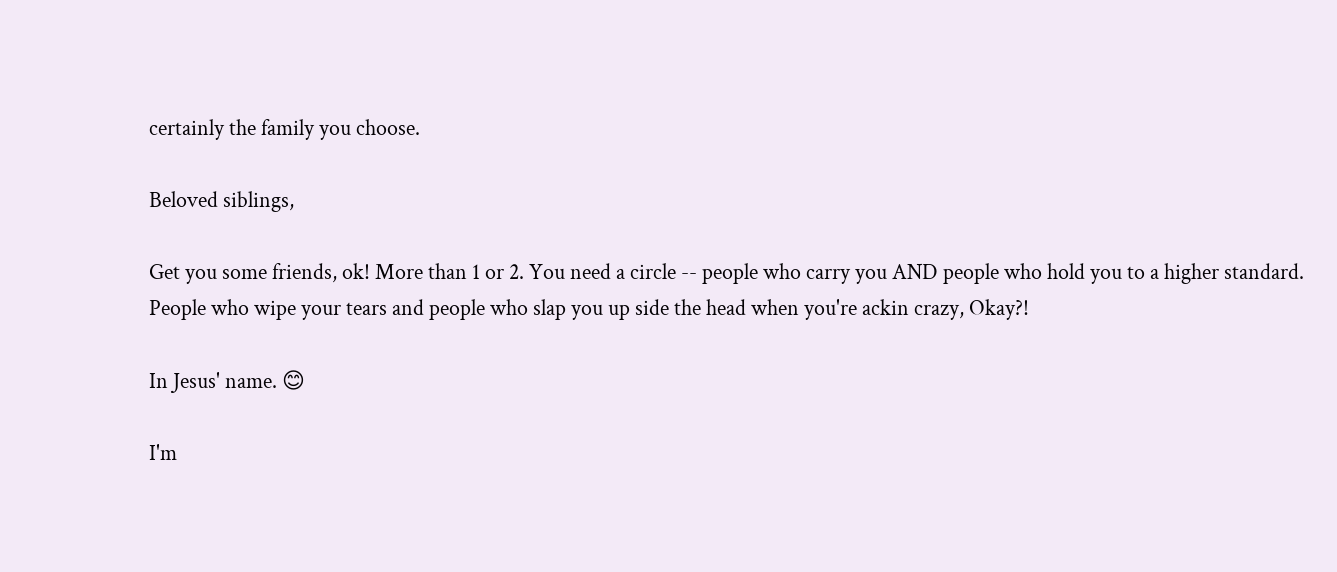certainly the family you choose.

Beloved siblings,

Get you some friends, ok! More than 1 or 2. You need a circle -- people who carry you AND people who hold you to a higher standard. People who wipe your tears and people who slap you up side the head when you're ackin crazy, Okay?!

In Jesus' name. 😊

I'm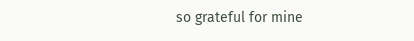so grateful for mine